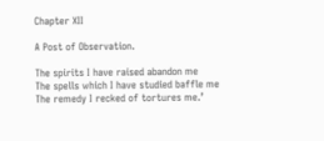Chapter XII

A Post of Observation.

The spirits I have raised abandon me
The spells which I have studied baffle me
The remedy I recked of tortures me.’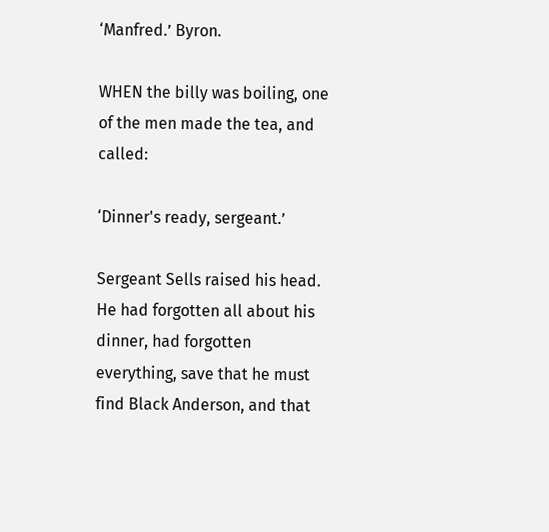‘Manfred.’ Byron.

WHEN the billy was boiling, one of the men made the tea, and called:

‘Dinner's ready, sergeant.’

Sergeant Sells raised his head. He had forgotten all about his dinner, had forgotten everything, save that he must find Black Anderson, and that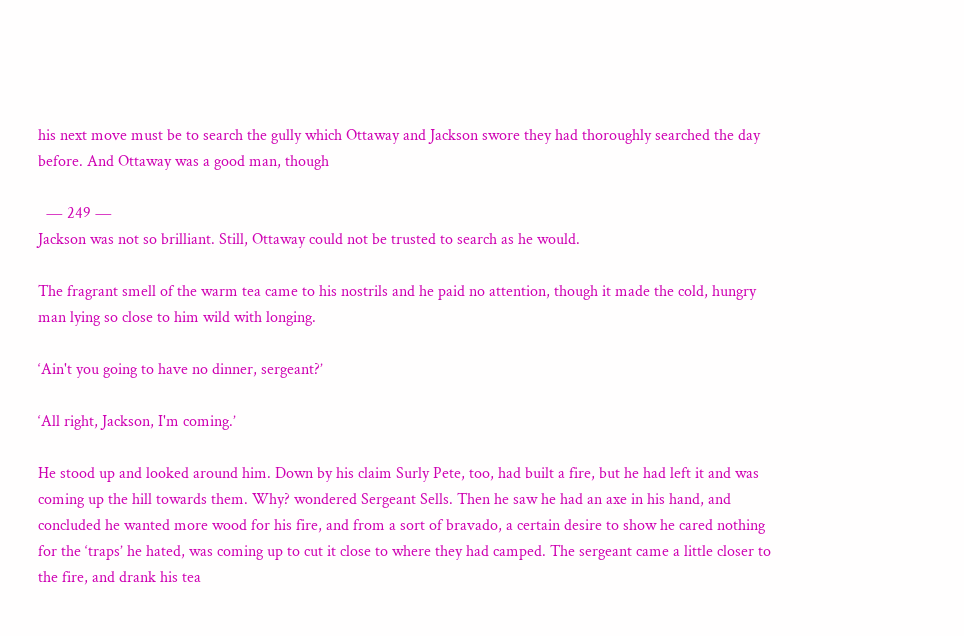his next move must be to search the gully which Ottaway and Jackson swore they had thoroughly searched the day before. And Ottaway was a good man, though

  ― 249 ―
Jackson was not so brilliant. Still, Ottaway could not be trusted to search as he would.

The fragrant smell of the warm tea came to his nostrils and he paid no attention, though it made the cold, hungry man lying so close to him wild with longing.

‘Ain't you going to have no dinner, sergeant?’

‘All right, Jackson, I'm coming.’

He stood up and looked around him. Down by his claim Surly Pete, too, had built a fire, but he had left it and was coming up the hill towards them. Why? wondered Sergeant Sells. Then he saw he had an axe in his hand, and concluded he wanted more wood for his fire, and from a sort of bravado, a certain desire to show he cared nothing for the ‘traps’ he hated, was coming up to cut it close to where they had camped. The sergeant came a little closer to the fire, and drank his tea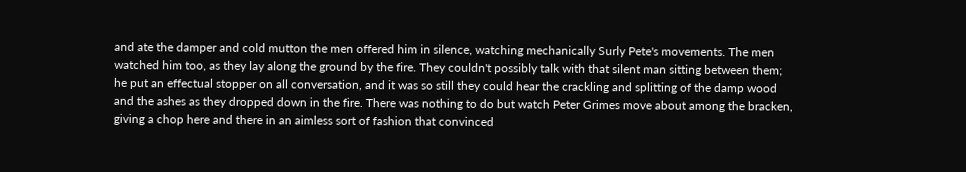and ate the damper and cold mutton the men offered him in silence, watching mechanically Surly Pete's movements. The men watched him too, as they lay along the ground by the fire. They couldn't possibly talk with that silent man sitting between them; he put an effectual stopper on all conversation, and it was so still they could hear the crackling and splitting of the damp wood and the ashes as they dropped down in the fire. There was nothing to do but watch Peter Grimes move about among the bracken, giving a chop here and there in an aimless sort of fashion that convinced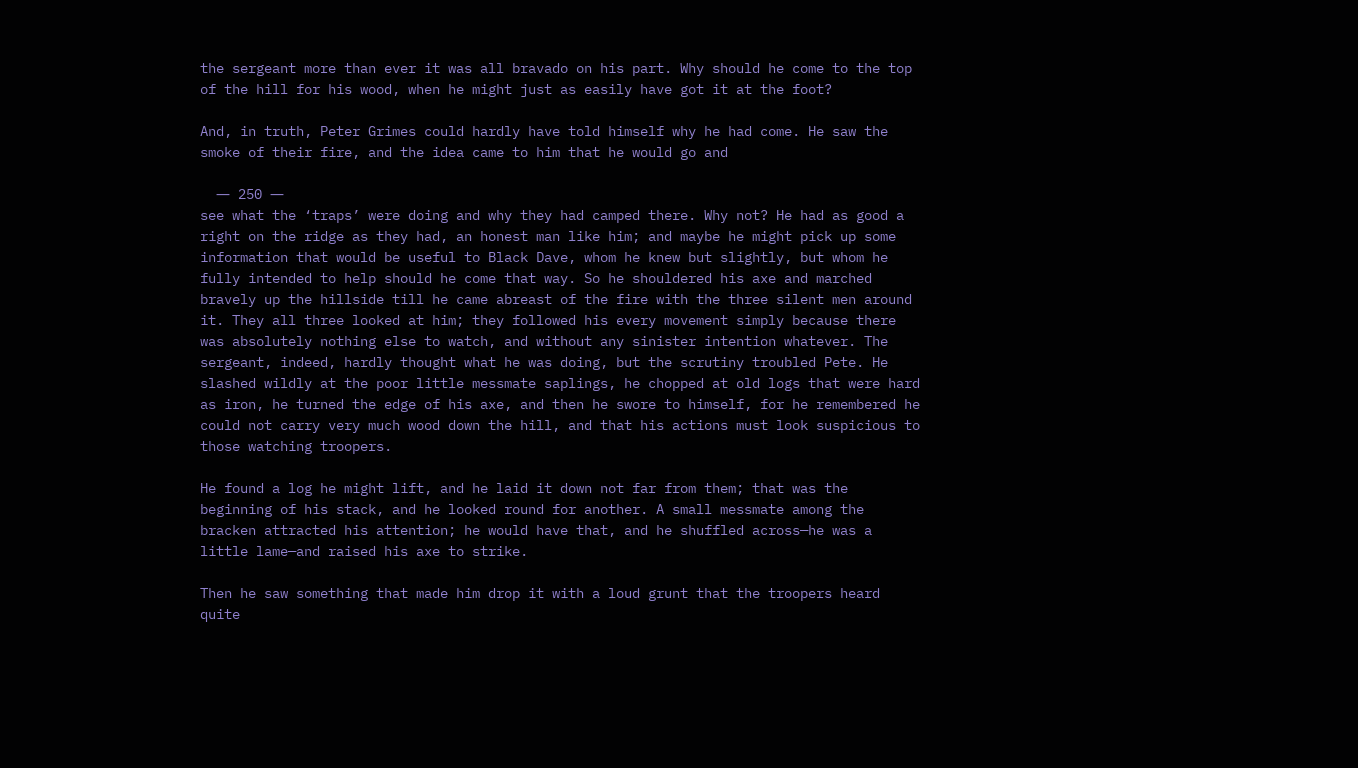the sergeant more than ever it was all bravado on his part. Why should he come to the top of the hill for his wood, when he might just as easily have got it at the foot?

And, in truth, Peter Grimes could hardly have told himself why he had come. He saw the smoke of their fire, and the idea came to him that he would go and

  ― 250 ―
see what the ‘traps’ were doing and why they had camped there. Why not? He had as good a right on the ridge as they had, an honest man like him; and maybe he might pick up some information that would be useful to Black Dave, whom he knew but slightly, but whom he fully intended to help should he come that way. So he shouldered his axe and marched bravely up the hillside till he came abreast of the fire with the three silent men around it. They all three looked at him; they followed his every movement simply because there was absolutely nothing else to watch, and without any sinister intention whatever. The sergeant, indeed, hardly thought what he was doing, but the scrutiny troubled Pete. He slashed wildly at the poor little messmate saplings, he chopped at old logs that were hard as iron, he turned the edge of his axe, and then he swore to himself, for he remembered he could not carry very much wood down the hill, and that his actions must look suspicious to those watching troopers.

He found a log he might lift, and he laid it down not far from them; that was the beginning of his stack, and he looked round for another. A small messmate among the bracken attracted his attention; he would have that, and he shuffled across—he was a little lame—and raised his axe to strike.

Then he saw something that made him drop it with a loud grunt that the troopers heard quite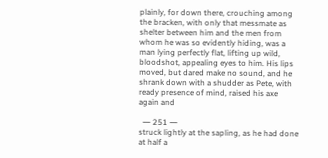plainly, for down there, crouching among the bracken, with only that messmate as shelter between him and the men from whom he was so evidently hiding, was a man lying perfectly flat, lifting up wild, bloodshot, appealing eyes to him. His lips moved, but dared make no sound, and he shrank down with a shudder as Pete, with ready presence of mind, raised his axe again and

  ― 251 ―
struck lightly at the sapling, as he had done at half a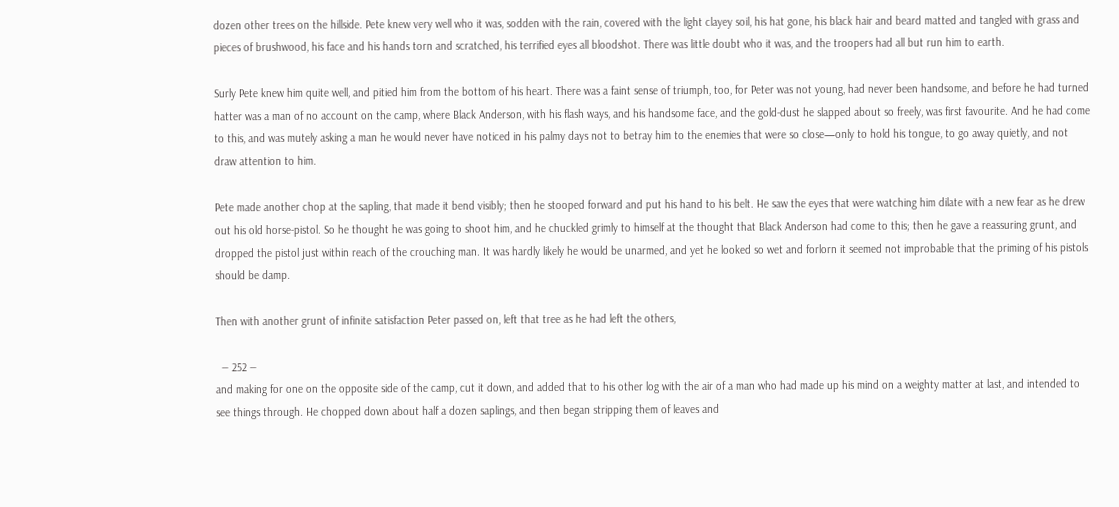dozen other trees on the hillside. Pete knew very well who it was, sodden with the rain, covered with the light clayey soil, his hat gone, his black hair and beard matted and tangled with grass and pieces of brushwood, his face and his hands torn and scratched, his terrified eyes all bloodshot. There was little doubt who it was, and the troopers had all but run him to earth.

Surly Pete knew him quite well, and pitied him from the bottom of his heart. There was a faint sense of triumph, too, for Peter was not young, had never been handsome, and before he had turned hatter was a man of no account on the camp, where Black Anderson, with his flash ways, and his handsome face, and the gold-dust he slapped about so freely, was first favourite. And he had come to this, and was mutely asking a man he would never have noticed in his palmy days not to betray him to the enemies that were so close—only to hold his tongue, to go away quietly, and not draw attention to him.

Pete made another chop at the sapling, that made it bend visibly; then he stooped forward and put his hand to his belt. He saw the eyes that were watching him dilate with a new fear as he drew out his old horse-pistol. So he thought he was going to shoot him, and he chuckled grimly to himself at the thought that Black Anderson had come to this; then he gave a reassuring grunt, and dropped the pistol just within reach of the crouching man. It was hardly likely he would be unarmed, and yet he looked so wet and forlorn it seemed not improbable that the priming of his pistols should be damp.

Then with another grunt of infinite satisfaction Peter passed on, left that tree as he had left the others,

  ― 252 ―
and making for one on the opposite side of the camp, cut it down, and added that to his other log with the air of a man who had made up his mind on a weighty matter at last, and intended to see things through. He chopped down about half a dozen saplings, and then began stripping them of leaves and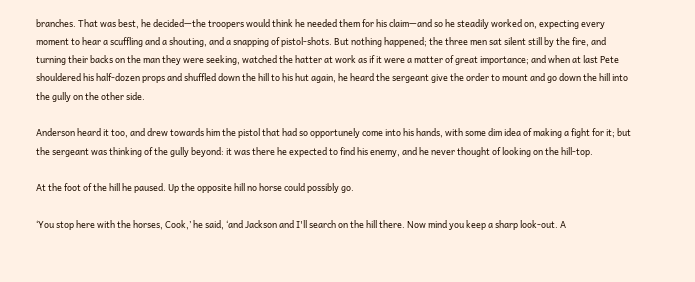branches. That was best, he decided—the troopers would think he needed them for his claim—and so he steadily worked on, expecting every moment to hear a scuffling and a shouting, and a snapping of pistol-shots. But nothing happened; the three men sat silent still by the fire, and turning their backs on the man they were seeking, watched the hatter at work as if it were a matter of great importance; and when at last Pete shouldered his half-dozen props and shuffled down the hill to his hut again, he heard the sergeant give the order to mount and go down the hill into the gully on the other side.

Anderson heard it too, and drew towards him the pistol that had so opportunely come into his hands, with some dim idea of making a fight for it; but the sergeant was thinking of the gully beyond: it was there he expected to find his enemy, and he never thought of looking on the hill-top.

At the foot of the hill he paused. Up the opposite hill no horse could possibly go.

‘You stop here with the horses, Cook,’ he said, ‘and Jackson and I'll search on the hill there. Now mind you keep a sharp look-out. A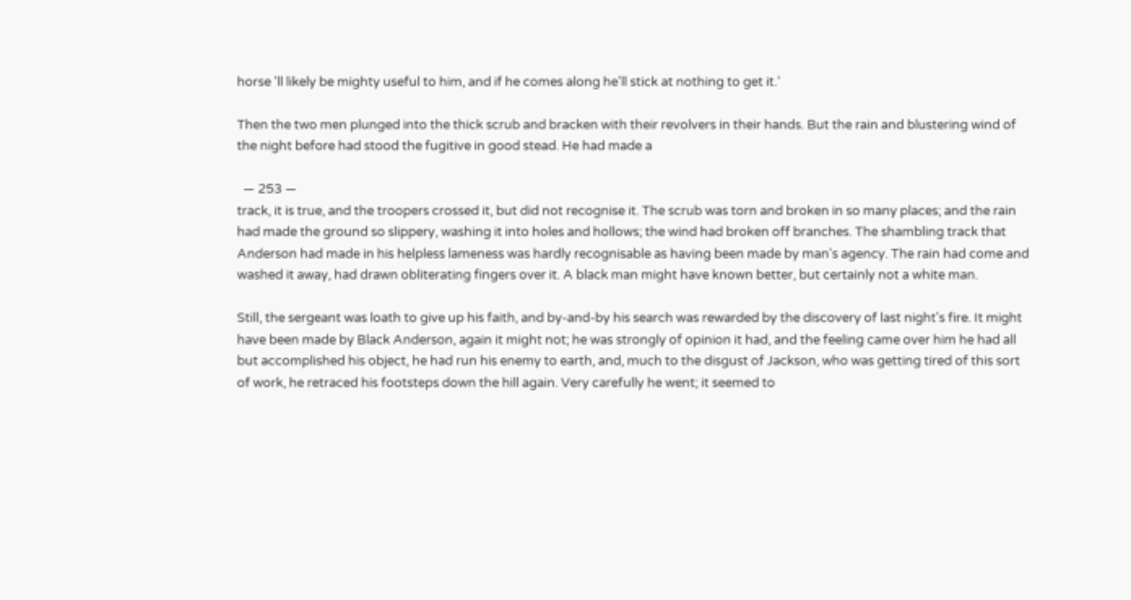horse 'll likely be mighty useful to him, and if he comes along he'll stick at nothing to get it.’

Then the two men plunged into the thick scrub and bracken with their revolvers in their hands. But the rain and blustering wind of the night before had stood the fugitive in good stead. He had made a

  ― 253 ―
track, it is true, and the troopers crossed it, but did not recognise it. The scrub was torn and broken in so many places; and the rain had made the ground so slippery, washing it into holes and hollows; the wind had broken off branches. The shambling track that Anderson had made in his helpless lameness was hardly recognisable as having been made by man's agency. The rain had come and washed it away, had drawn obliterating fingers over it. A black man might have known better, but certainly not a white man.

Still, the sergeant was loath to give up his faith, and by-and-by his search was rewarded by the discovery of last night's fire. It might have been made by Black Anderson, again it might not; he was strongly of opinion it had, and the feeling came over him he had all but accomplished his object, he had run his enemy to earth, and, much to the disgust of Jackson, who was getting tired of this sort of work, he retraced his footsteps down the hill again. Very carefully he went; it seemed to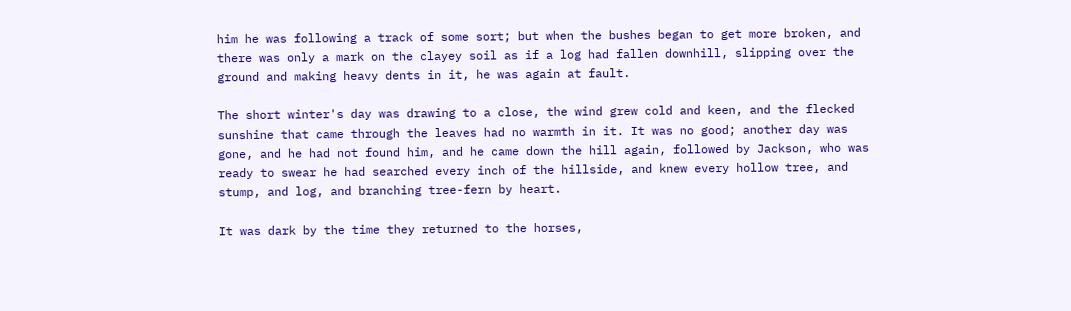him he was following a track of some sort; but when the bushes began to get more broken, and there was only a mark on the clayey soil as if a log had fallen downhill, slipping over the ground and making heavy dents in it, he was again at fault.

The short winter's day was drawing to a close, the wind grew cold and keen, and the flecked sunshine that came through the leaves had no warmth in it. It was no good; another day was gone, and he had not found him, and he came down the hill again, followed by Jackson, who was ready to swear he had searched every inch of the hillside, and knew every hollow tree, and stump, and log, and branching tree-fern by heart.

It was dark by the time they returned to the horses,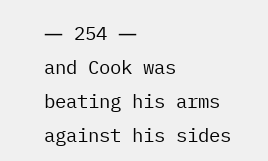― 254 ―
and Cook was beating his arms against his sides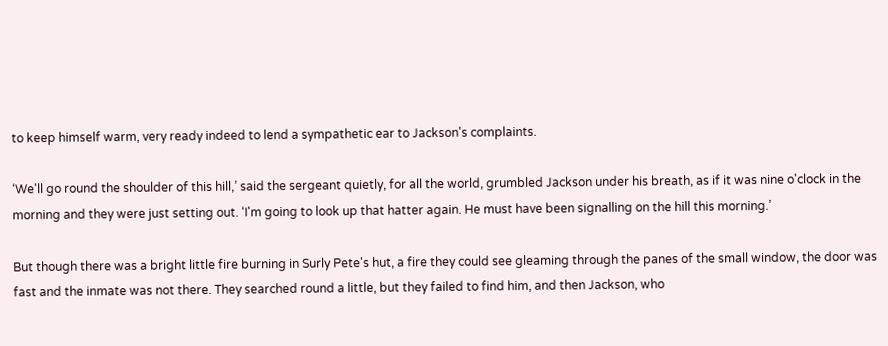to keep himself warm, very ready indeed to lend a sympathetic ear to Jackson's complaints.

‘We'll go round the shoulder of this hill,’ said the sergeant quietly, for all the world, grumbled Jackson under his breath, as if it was nine o'clock in the morning and they were just setting out. ‘I'm going to look up that hatter again. He must have been signalling on the hill this morning.’

But though there was a bright little fire burning in Surly Pete's hut, a fire they could see gleaming through the panes of the small window, the door was fast and the inmate was not there. They searched round a little, but they failed to find him, and then Jackson, who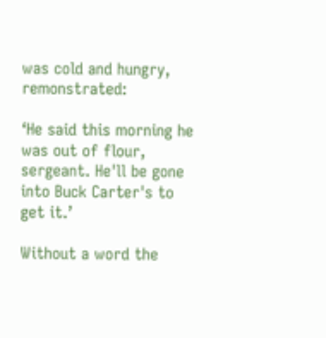was cold and hungry, remonstrated:

‘He said this morning he was out of flour, sergeant. He'll be gone into Buck Carter's to get it.’

Without a word the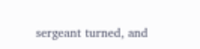sergeant turned, and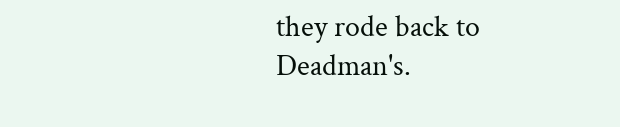they rode back to Deadman's.